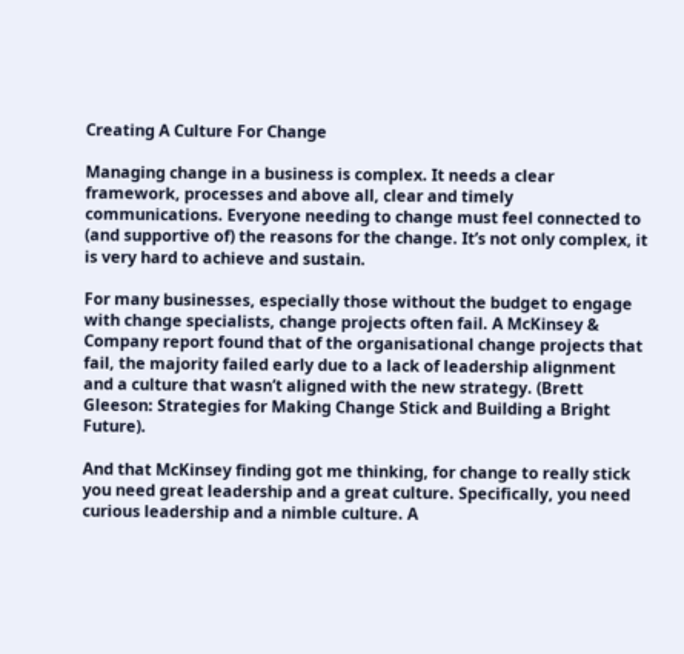Creating A Culture For Change

Managing change in a business is complex. It needs a clear framework, processes and above all, clear and timely communications. Everyone needing to change must feel connected to (and supportive of) the reasons for the change. It’s not only complex, it is very hard to achieve and sustain.

For many businesses, especially those without the budget to engage with change specialists, change projects often fail. A McKinsey & Company report found that of the organisational change projects that fail, the majority failed early due to a lack of leadership alignment and a culture that wasn’t aligned with the new strategy. (Brett Gleeson: Strategies for Making Change Stick and Building a Bright Future).

And that McKinsey finding got me thinking, for change to really stick you need great leadership and a great culture. Specifically, you need curious leadership and a nimble culture. A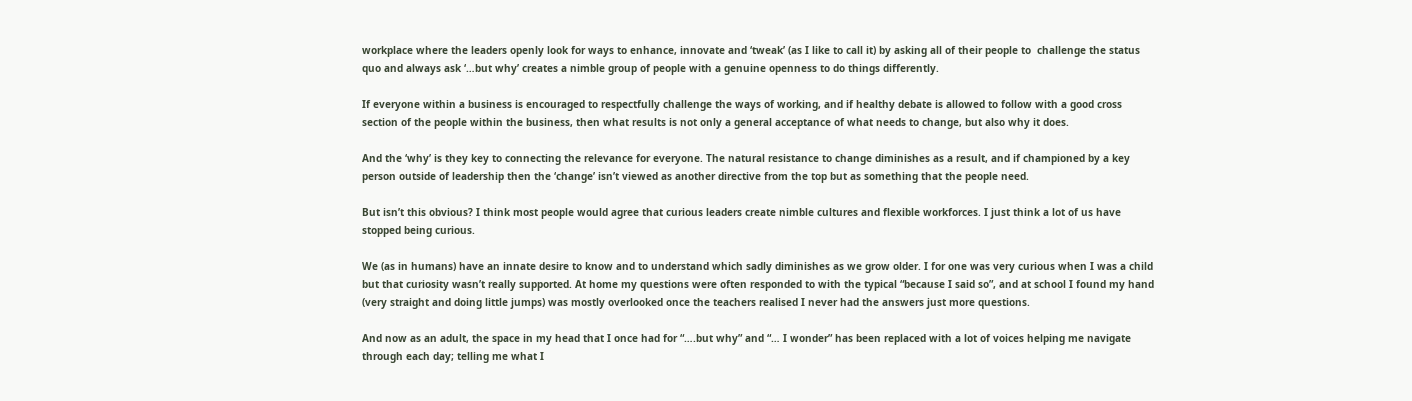workplace where the leaders openly look for ways to enhance, innovate and ‘tweak’ (as I like to call it) by asking all of their people to  challenge the status quo and always ask ‘…but why’ creates a nimble group of people with a genuine openness to do things differently.

If everyone within a business is encouraged to respectfully challenge the ways of working, and if healthy debate is allowed to follow with a good cross section of the people within the business, then what results is not only a general acceptance of what needs to change, but also why it does.

And the ‘why’ is they key to connecting the relevance for everyone. The natural resistance to change diminishes as a result, and if championed by a key person outside of leadership then the ‘change’ isn’t viewed as another directive from the top but as something that the people need.

But isn’t this obvious? I think most people would agree that curious leaders create nimble cultures and flexible workforces. I just think a lot of us have stopped being curious.

We (as in humans) have an innate desire to know and to understand which sadly diminishes as we grow older. I for one was very curious when I was a child but that curiosity wasn’t really supported. At home my questions were often responded to with the typical “because I said so”, and at school I found my hand (very straight and doing little jumps) was mostly overlooked once the teachers realised I never had the answers just more questions.

And now as an adult, the space in my head that I once had for “….but why” and “… I wonder” has been replaced with a lot of voices helping me navigate through each day; telling me what I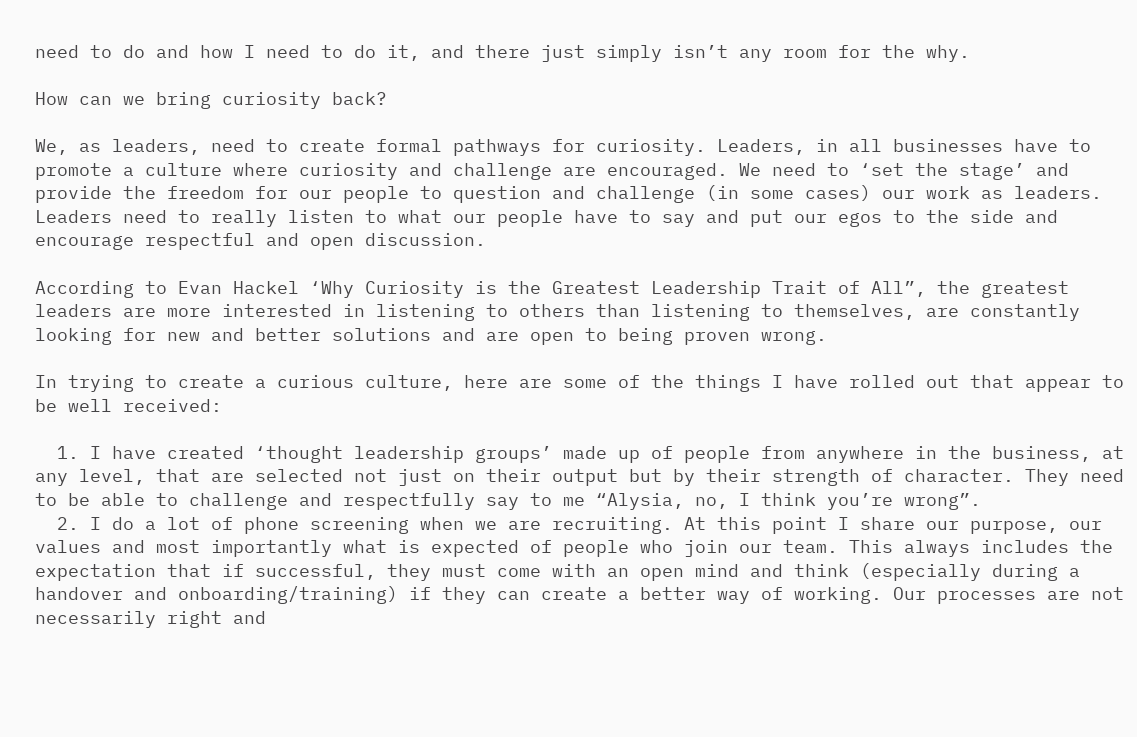need to do and how I need to do it, and there just simply isn’t any room for the why.

How can we bring curiosity back?

We, as leaders, need to create formal pathways for curiosity. Leaders, in all businesses have to promote a culture where curiosity and challenge are encouraged. We need to ‘set the stage’ and provide the freedom for our people to question and challenge (in some cases) our work as leaders. Leaders need to really listen to what our people have to say and put our egos to the side and encourage respectful and open discussion.

According to Evan Hackel ‘Why Curiosity is the Greatest Leadership Trait of All”, the greatest leaders are more interested in listening to others than listening to themselves, are constantly looking for new and better solutions and are open to being proven wrong.

In trying to create a curious culture, here are some of the things I have rolled out that appear to be well received:

  1. I have created ‘thought leadership groups’ made up of people from anywhere in the business, at any level, that are selected not just on their output but by their strength of character. They need to be able to challenge and respectfully say to me “Alysia, no, I think you’re wrong”.
  2. I do a lot of phone screening when we are recruiting. At this point I share our purpose, our values and most importantly what is expected of people who join our team. This always includes the expectation that if successful, they must come with an open mind and think (especially during a handover and onboarding/training) if they can create a better way of working. Our processes are not necessarily right and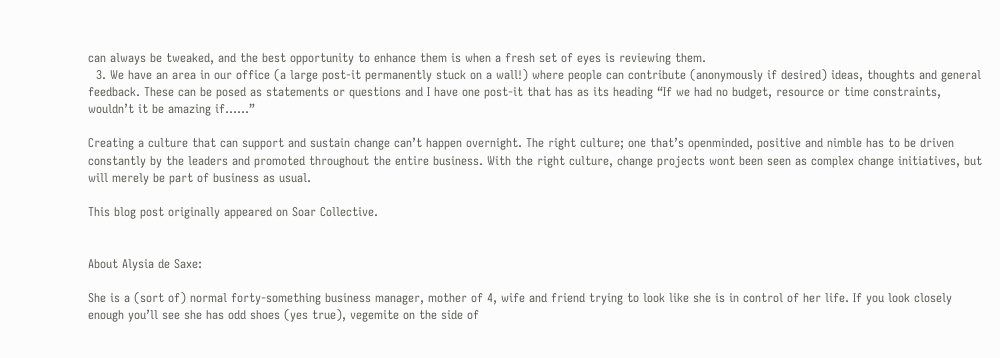can always be tweaked, and the best opportunity to enhance them is when a fresh set of eyes is reviewing them.
  3. We have an area in our office (a large post-it permanently stuck on a wall!) where people can contribute (anonymously if desired) ideas, thoughts and general feedback. These can be posed as statements or questions and I have one post-it that has as its heading “If we had no budget, resource or time constraints, wouldn’t it be amazing if……”

Creating a culture that can support and sustain change can’t happen overnight. The right culture; one that’s openminded, positive and nimble has to be driven constantly by the leaders and promoted throughout the entire business. With the right culture, change projects wont been seen as complex change initiatives, but will merely be part of business as usual.

This blog post originally appeared on Soar Collective.


About Alysia de Saxe:

She is a (sort of) normal forty-something business manager, mother of 4, wife and friend trying to look like she is in control of her life. If you look closely enough you’ll see she has odd shoes (yes true), vegemite on the side of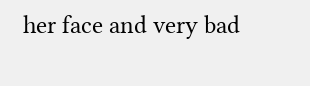her face and very bad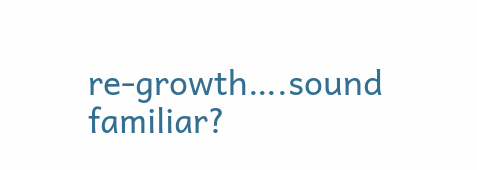re-growth….sound familiar?